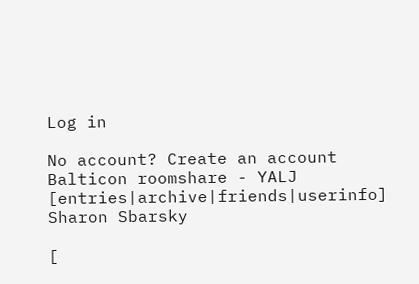Log in

No account? Create an account
Balticon roomshare - YALJ [entries|archive|friends|userinfo]
Sharon Sbarsky

[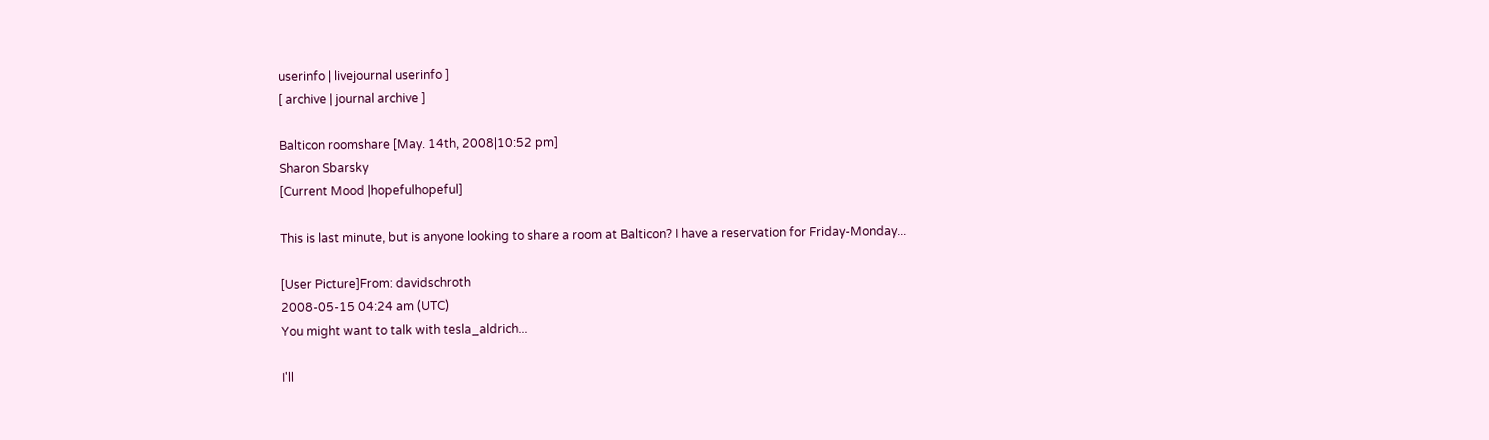userinfo | livejournal userinfo ]
[ archive | journal archive ]

Balticon roomshare [May. 14th, 2008|10:52 pm]
Sharon Sbarsky
[Current Mood |hopefulhopeful]

This is last minute, but is anyone looking to share a room at Balticon? I have a reservation for Friday-Monday...

[User Picture]From: davidschroth
2008-05-15 04:24 am (UTC)
You might want to talk with tesla_aldrich...

I'll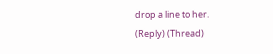drop a line to her.
(Reply) (Thread)